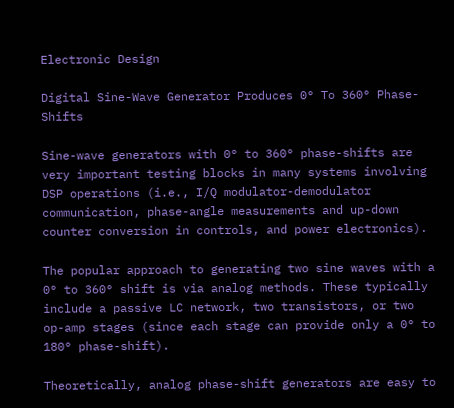Electronic Design

Digital Sine-Wave Generator Produces 0° To 360° Phase-Shifts

Sine-wave generators with 0° to 360° phase-shifts are very important testing blocks in many systems involving DSP operations (i.e., I/Q modulator-demodulator communication, phase-angle measurements and up-down counter conversion in controls, and power electronics).

The popular approach to generating two sine waves with a 0° to 360° shift is via analog methods. These typically include a passive LC network, two transistors, or two op-amp stages (since each stage can provide only a 0° to 180° phase-shift).

Theoretically, analog phase-shift generators are easy to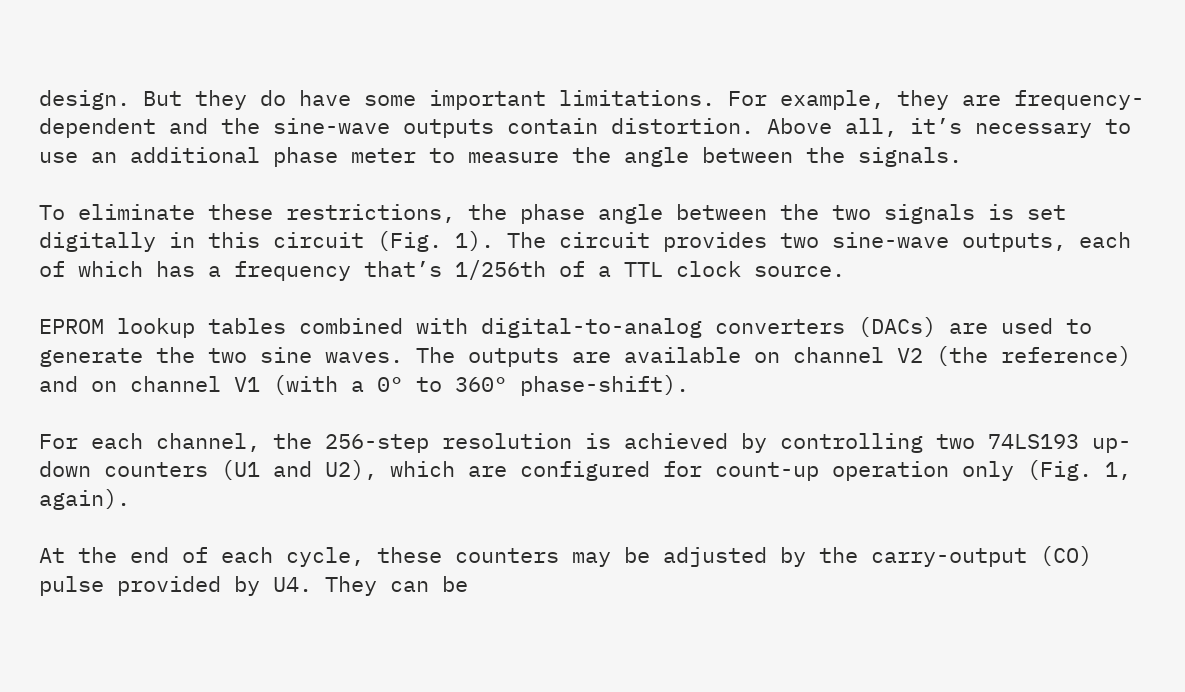design. But they do have some important limitations. For example, they are frequency-dependent and the sine-wave outputs contain distortion. Above all, it’s necessary to use an additional phase meter to measure the angle between the signals.

To eliminate these restrictions, the phase angle between the two signals is set digitally in this circuit (Fig. 1). The circuit provides two sine-wave outputs, each of which has a frequency that’s 1/256th of a TTL clock source.

EPROM lookup tables combined with digital-to-analog converters (DACs) are used to generate the two sine waves. The outputs are available on channel V2 (the reference) and on channel V1 (with a 0° to 360° phase-shift).

For each channel, the 256-step resolution is achieved by controlling two 74LS193 up-down counters (U1 and U2), which are configured for count-up operation only (Fig. 1, again).

At the end of each cycle, these counters may be adjusted by the carry-output (CO) pulse provided by U4. They can be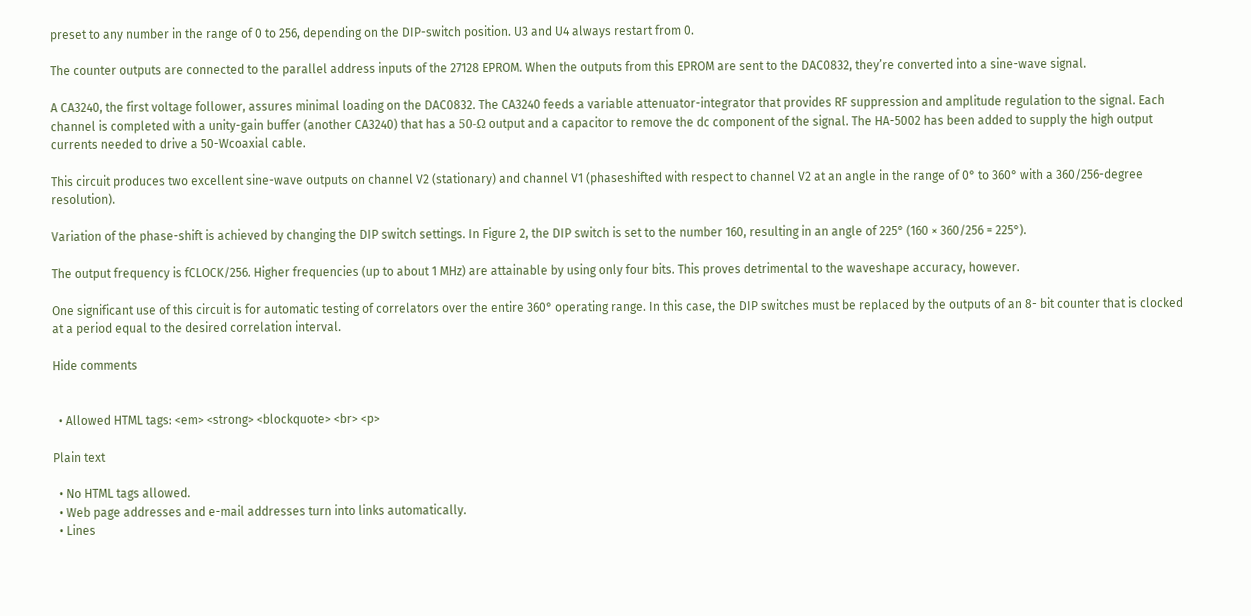preset to any number in the range of 0 to 256, depending on the DIP-switch position. U3 and U4 always restart from 0.

The counter outputs are connected to the parallel address inputs of the 27128 EPROM. When the outputs from this EPROM are sent to the DAC0832, they’re converted into a sine-wave signal.

A CA3240, the first voltage follower, assures minimal loading on the DAC0832. The CA3240 feeds a variable attenuator-integrator that provides RF suppression and amplitude regulation to the signal. Each channel is completed with a unity-gain buffer (another CA3240) that has a 50-Ω output and a capacitor to remove the dc component of the signal. The HA-5002 has been added to supply the high output currents needed to drive a 50-Wcoaxial cable.

This circuit produces two excellent sine-wave outputs on channel V2 (stationary) and channel V1 (phaseshifted with respect to channel V2 at an angle in the range of 0° to 360° with a 360/256-degree resolution).

Variation of the phase-shift is achieved by changing the DIP switch settings. In Figure 2, the DIP switch is set to the number 160, resulting in an angle of 225° (160 × 360/256 = 225°).

The output frequency is fCLOCK/256. Higher frequencies (up to about 1 MHz) are attainable by using only four bits. This proves detrimental to the waveshape accuracy, however.

One significant use of this circuit is for automatic testing of correlators over the entire 360° operating range. In this case, the DIP switches must be replaced by the outputs of an 8- bit counter that is clocked at a period equal to the desired correlation interval.

Hide comments


  • Allowed HTML tags: <em> <strong> <blockquote> <br> <p>

Plain text

  • No HTML tags allowed.
  • Web page addresses and e-mail addresses turn into links automatically.
  • Lines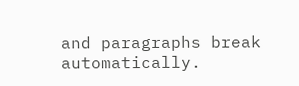and paragraphs break automatically.